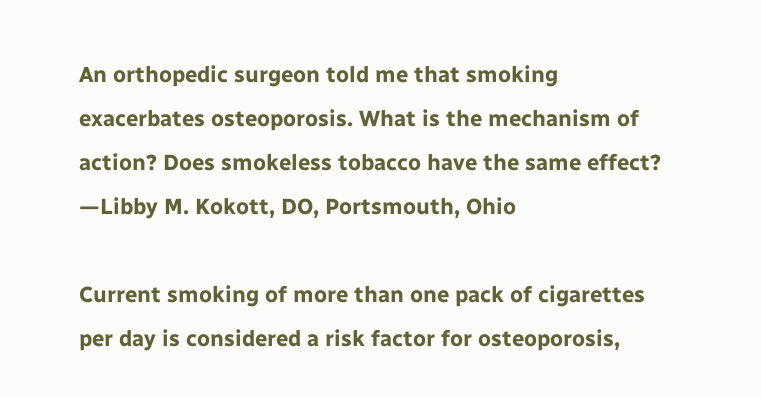An orthopedic surgeon told me that smoking exacerbates osteoporosis. What is the mechanism of action? Does smokeless tobacco have the same effect?
—Libby M. Kokott, DO, Portsmouth, Ohio

Current smoking of more than one pack of cigarettes per day is considered a risk factor for osteoporosis,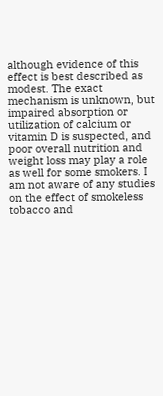although evidence of this effect is best described as modest. The exact mechanism is unknown, but impaired absorption or utilization of calcium or vitamin D is suspected, and poor overall nutrition and weight loss may play a role as well for some smokers. I am not aware of any studies on the effect of smokeless tobacco and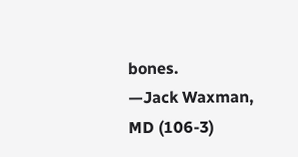bones.
—Jack Waxman, MD (106-3)